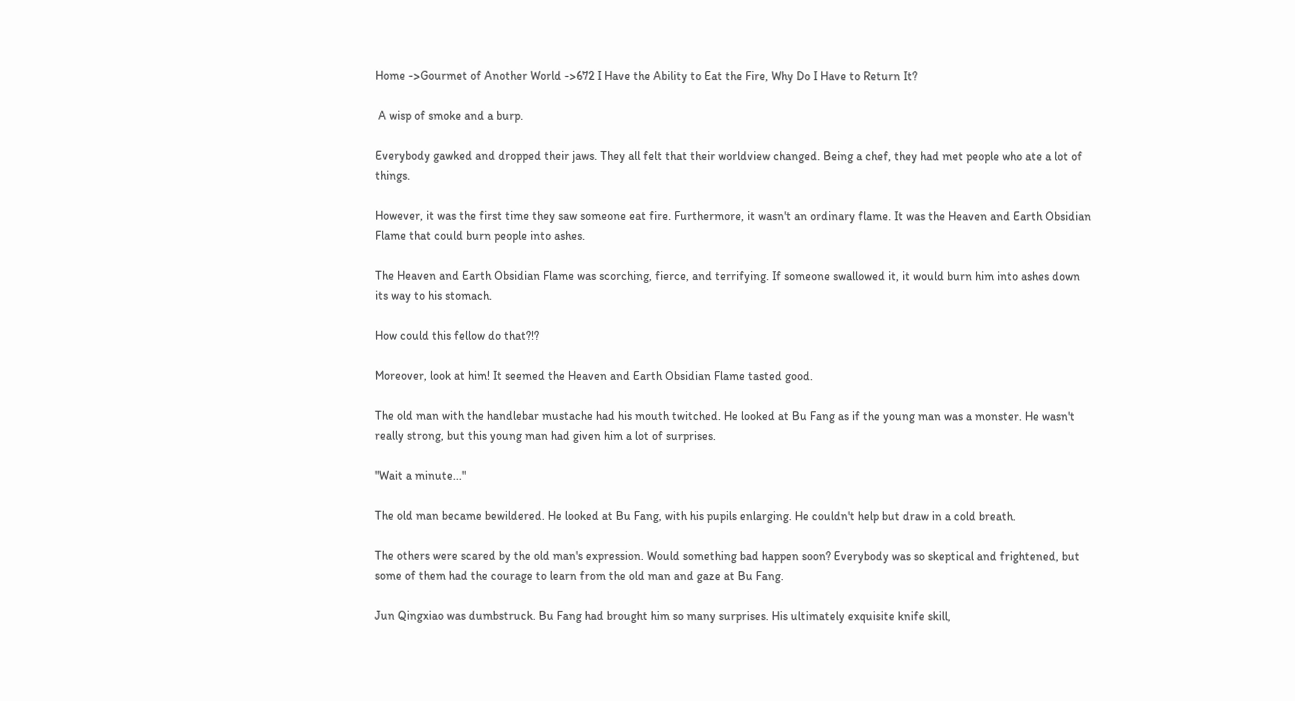Home ->Gourmet of Another World ->672 I Have the Ability to Eat the Fire, Why Do I Have to Return It?

 A wisp of smoke and a burp.

Everybody gawked and dropped their jaws. They all felt that their worldview changed. Being a chef, they had met people who ate a lot of things.

However, it was the first time they saw someone eat fire. Furthermore, it wasn't an ordinary flame. It was the Heaven and Earth Obsidian Flame that could burn people into ashes.

The Heaven and Earth Obsidian Flame was scorching, fierce, and terrifying. If someone swallowed it, it would burn him into ashes down its way to his stomach.

How could this fellow do that?!?

Moreover, look at him! It seemed the Heaven and Earth Obsidian Flame tasted good.

The old man with the handlebar mustache had his mouth twitched. He looked at Bu Fang as if the young man was a monster. He wasn't really strong, but this young man had given him a lot of surprises.

"Wait a minute..."

The old man became bewildered. He looked at Bu Fang, with his pupils enlarging. He couldn't help but draw in a cold breath.

The others were scared by the old man's expression. Would something bad happen soon? Everybody was so skeptical and frightened, but some of them had the courage to learn from the old man and gaze at Bu Fang.

Jun Qingxiao was dumbstruck. Bu Fang had brought him so many surprises. His ultimately exquisite knife skill,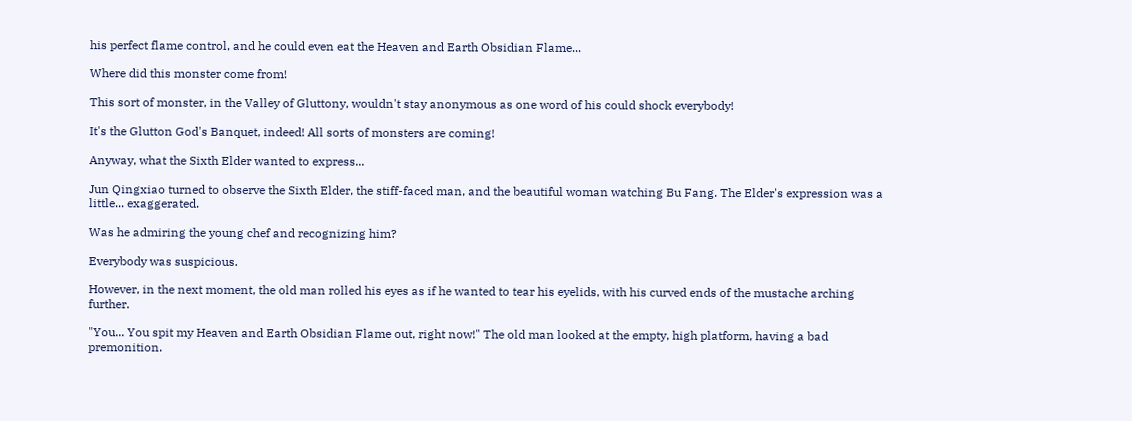his perfect flame control, and he could even eat the Heaven and Earth Obsidian Flame...

Where did this monster come from!

This sort of monster, in the Valley of Gluttony, wouldn't stay anonymous as one word of his could shock everybody!

It's the Glutton God's Banquet, indeed! All sorts of monsters are coming!

Anyway, what the Sixth Elder wanted to express...

Jun Qingxiao turned to observe the Sixth Elder, the stiff-faced man, and the beautiful woman watching Bu Fang. The Elder's expression was a little... exaggerated.

Was he admiring the young chef and recognizing him?

Everybody was suspicious.

However, in the next moment, the old man rolled his eyes as if he wanted to tear his eyelids, with his curved ends of the mustache arching further.

"You... You spit my Heaven and Earth Obsidian Flame out, right now!" The old man looked at the empty, high platform, having a bad premonition.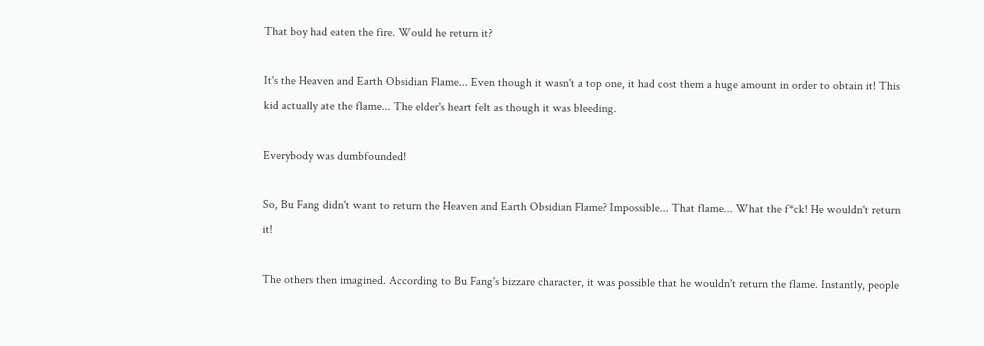That boy had eaten the fire. Would he return it?

It's the Heaven and Earth Obsidian Flame... Even though it wasn't a top one, it had cost them a huge amount in order to obtain it! This kid actually ate the flame... The elder's heart felt as though it was bleeding.

Everybody was dumbfounded!

So, Bu Fang didn't want to return the Heaven and Earth Obsidian Flame? Impossible... That flame... What the f*ck! He wouldn't return it!

The others then imagined. According to Bu Fang's bizzare character, it was possible that he wouldn't return the flame. Instantly, people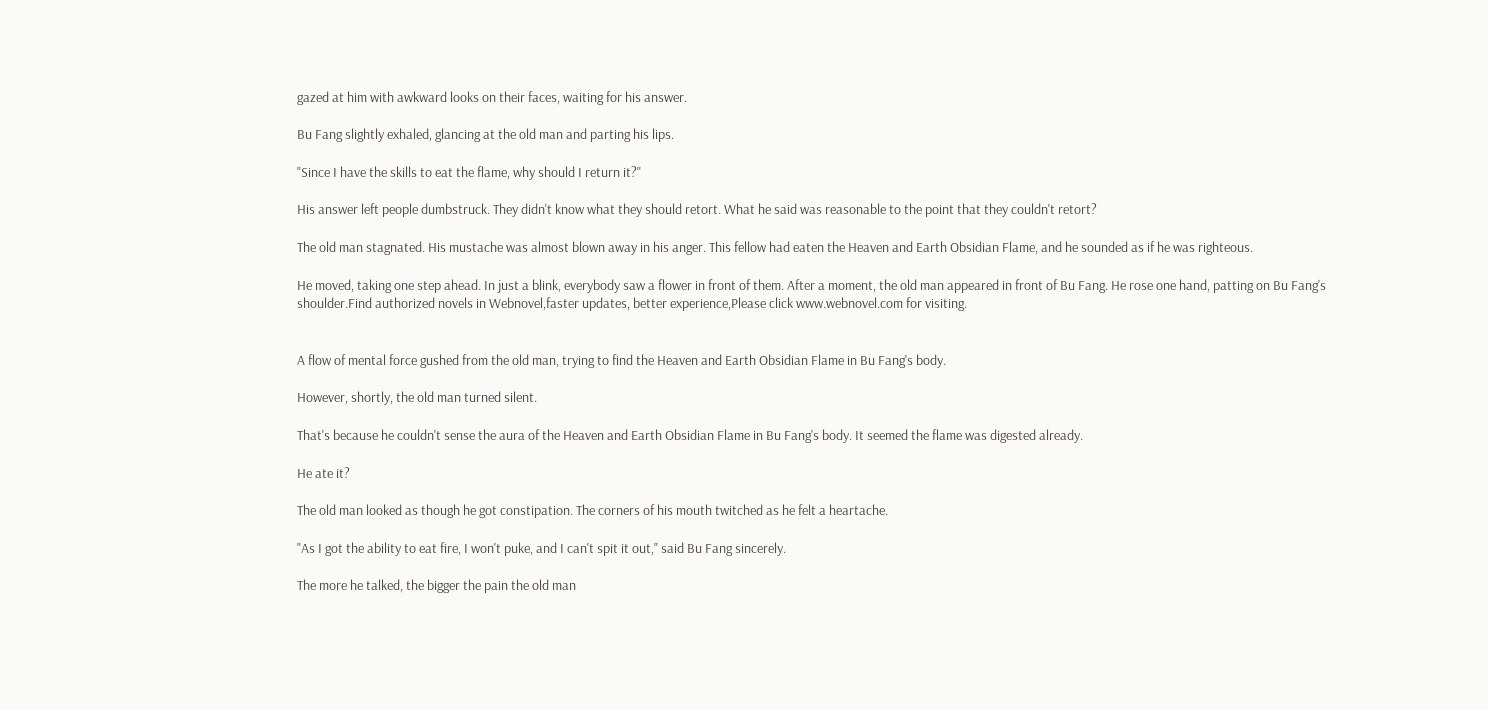gazed at him with awkward looks on their faces, waiting for his answer.

Bu Fang slightly exhaled, glancing at the old man and parting his lips.

"Since I have the skills to eat the flame, why should I return it?"

His answer left people dumbstruck. They didn't know what they should retort. What he said was reasonable to the point that they couldn't retort?

The old man stagnated. His mustache was almost blown away in his anger. This fellow had eaten the Heaven and Earth Obsidian Flame, and he sounded as if he was righteous.

He moved, taking one step ahead. In just a blink, everybody saw a flower in front of them. After a moment, the old man appeared in front of Bu Fang. He rose one hand, patting on Bu Fang's shoulder.Find authorized novels in Webnovel,faster updates, better experience,Please click www.webnovel.com for visiting.


A flow of mental force gushed from the old man, trying to find the Heaven and Earth Obsidian Flame in Bu Fang's body.

However, shortly, the old man turned silent.

That's because he couldn't sense the aura of the Heaven and Earth Obsidian Flame in Bu Fang's body. It seemed the flame was digested already.

He ate it?

The old man looked as though he got constipation. The corners of his mouth twitched as he felt a heartache.

"As I got the ability to eat fire, I won't puke, and I can't spit it out," said Bu Fang sincerely.

The more he talked, the bigger the pain the old man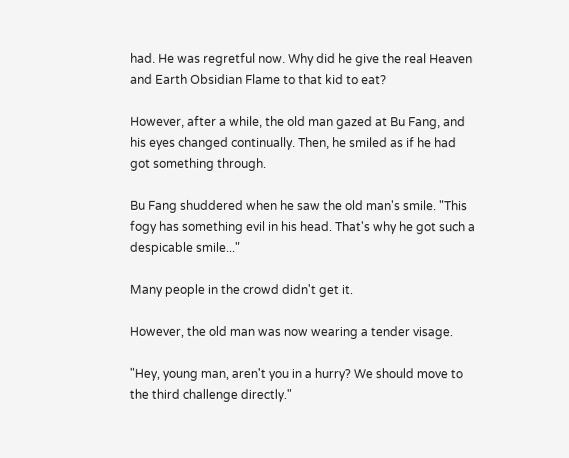had. He was regretful now. Why did he give the real Heaven and Earth Obsidian Flame to that kid to eat?

However, after a while, the old man gazed at Bu Fang, and his eyes changed continually. Then, he smiled as if he had got something through.

Bu Fang shuddered when he saw the old man's smile. "This fogy has something evil in his head. That's why he got such a despicable smile..."

Many people in the crowd didn't get it.

However, the old man was now wearing a tender visage.

"Hey, young man, aren't you in a hurry? We should move to the third challenge directly."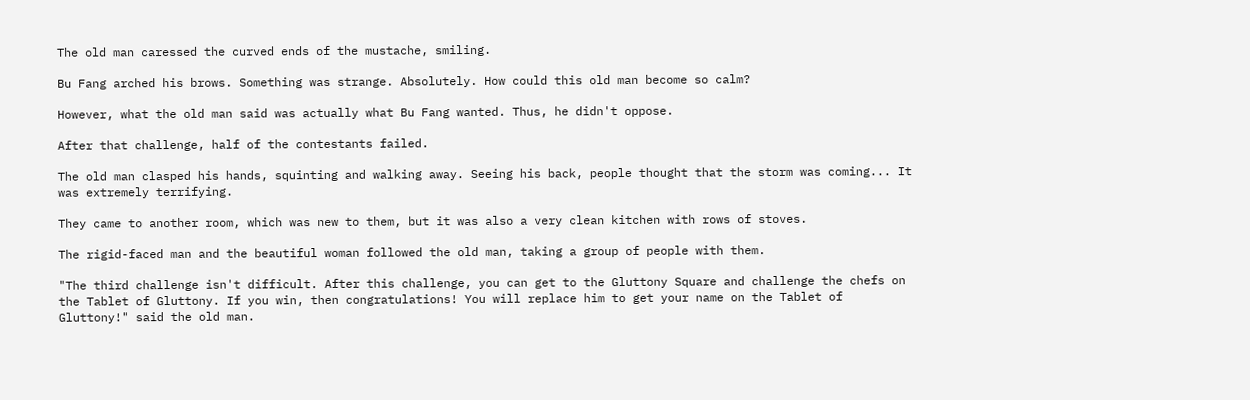The old man caressed the curved ends of the mustache, smiling.

Bu Fang arched his brows. Something was strange. Absolutely. How could this old man become so calm?

However, what the old man said was actually what Bu Fang wanted. Thus, he didn't oppose.

After that challenge, half of the contestants failed.

The old man clasped his hands, squinting and walking away. Seeing his back, people thought that the storm was coming... It was extremely terrifying.

They came to another room, which was new to them, but it was also a very clean kitchen with rows of stoves.

The rigid-faced man and the beautiful woman followed the old man, taking a group of people with them.

"The third challenge isn't difficult. After this challenge, you can get to the Gluttony Square and challenge the chefs on the Tablet of Gluttony. If you win, then congratulations! You will replace him to get your name on the Tablet of Gluttony!" said the old man.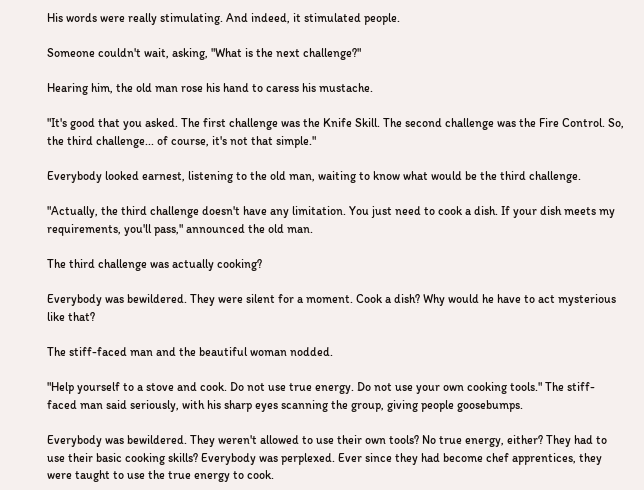His words were really stimulating. And indeed, it stimulated people.

Someone couldn't wait, asking, "What is the next challenge?"

Hearing him, the old man rose his hand to caress his mustache.

"It's good that you asked. The first challenge was the Knife Skill. The second challenge was the Fire Control. So, the third challenge... of course, it's not that simple."

Everybody looked earnest, listening to the old man, waiting to know what would be the third challenge.

"Actually, the third challenge doesn't have any limitation. You just need to cook a dish. If your dish meets my requirements, you'll pass," announced the old man.

The third challenge was actually cooking?

Everybody was bewildered. They were silent for a moment. Cook a dish? Why would he have to act mysterious like that?

The stiff-faced man and the beautiful woman nodded.

"Help yourself to a stove and cook. Do not use true energy. Do not use your own cooking tools." The stiff-faced man said seriously, with his sharp eyes scanning the group, giving people goosebumps.

Everybody was bewildered. They weren't allowed to use their own tools? No true energy, either? They had to use their basic cooking skills? Everybody was perplexed. Ever since they had become chef apprentices, they were taught to use the true energy to cook.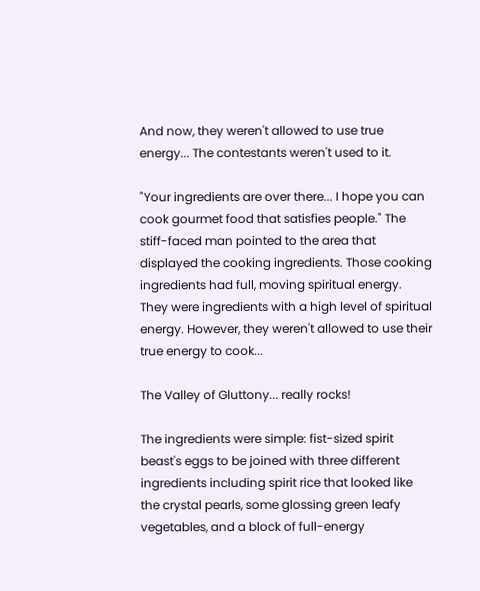And now, they weren't allowed to use true energy... The contestants weren't used to it.

"Your ingredients are over there... I hope you can cook gourmet food that satisfies people." The stiff-faced man pointed to the area that displayed the cooking ingredients. Those cooking ingredients had full, moving spiritual energy. They were ingredients with a high level of spiritual energy. However, they weren't allowed to use their true energy to cook...

The Valley of Gluttony... really rocks!

The ingredients were simple: fist-sized spirit beast's eggs to be joined with three different ingredients including spirit rice that looked like the crystal pearls, some glossing green leafy vegetables, and a block of full-energy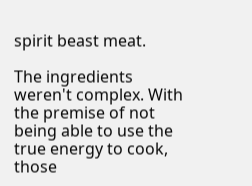spirit beast meat.

The ingredients weren't complex. With the premise of not being able to use the true energy to cook, those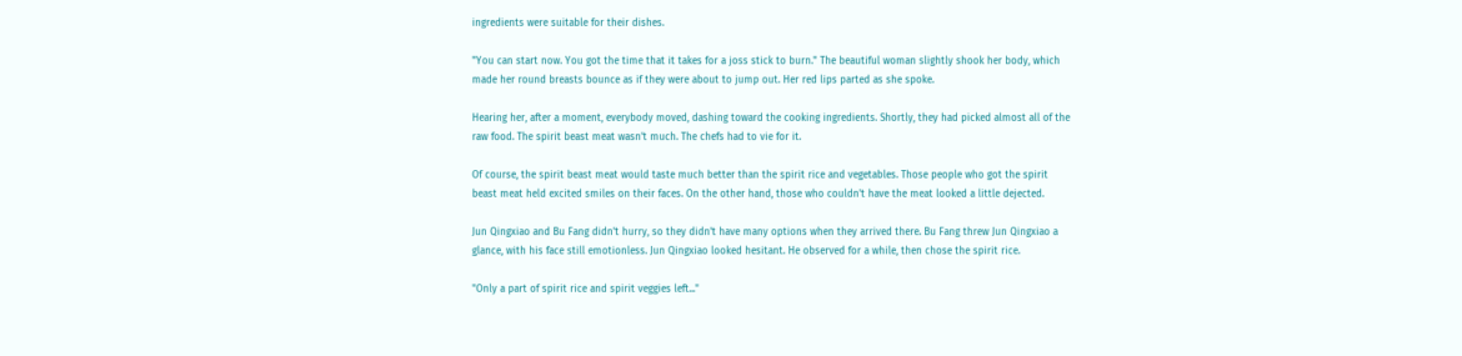ingredients were suitable for their dishes.

"You can start now. You got the time that it takes for a joss stick to burn." The beautiful woman slightly shook her body, which made her round breasts bounce as if they were about to jump out. Her red lips parted as she spoke.

Hearing her, after a moment, everybody moved, dashing toward the cooking ingredients. Shortly, they had picked almost all of the raw food. The spirit beast meat wasn't much. The chefs had to vie for it.

Of course, the spirit beast meat would taste much better than the spirit rice and vegetables. Those people who got the spirit beast meat held excited smiles on their faces. On the other hand, those who couldn't have the meat looked a little dejected.

Jun Qingxiao and Bu Fang didn't hurry, so they didn't have many options when they arrived there. Bu Fang threw Jun Qingxiao a glance, with his face still emotionless. Jun Qingxiao looked hesitant. He observed for a while, then chose the spirit rice.

"Only a part of spirit rice and spirit veggies left..."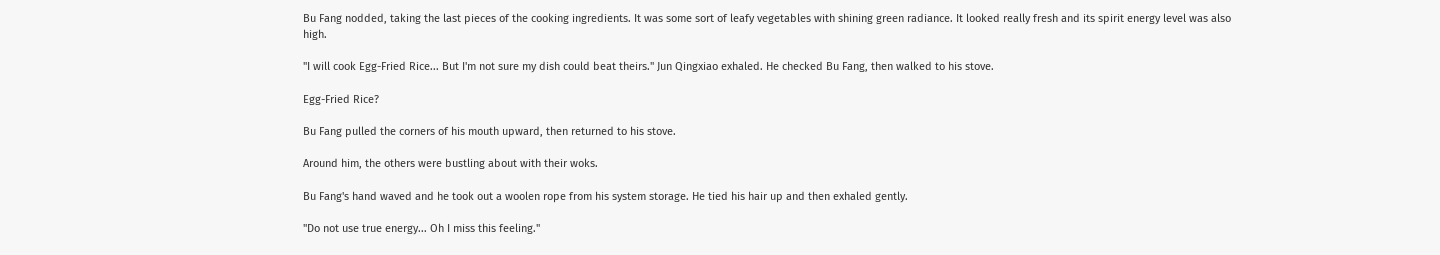Bu Fang nodded, taking the last pieces of the cooking ingredients. It was some sort of leafy vegetables with shining green radiance. It looked really fresh and its spirit energy level was also high.

"I will cook Egg-Fried Rice... But I'm not sure my dish could beat theirs." Jun Qingxiao exhaled. He checked Bu Fang, then walked to his stove.

Egg-Fried Rice?

Bu Fang pulled the corners of his mouth upward, then returned to his stove.

Around him, the others were bustling about with their woks.

Bu Fang's hand waved and he took out a woolen rope from his system storage. He tied his hair up and then exhaled gently.

"Do not use true energy... Oh I miss this feeling."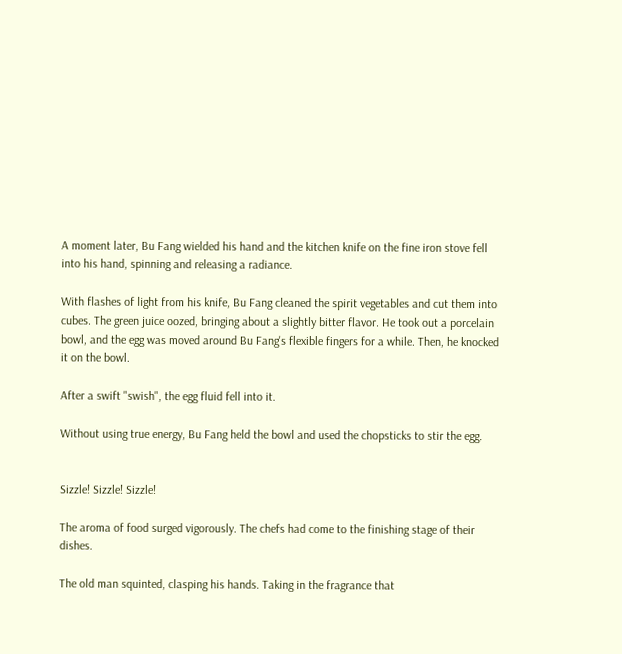A moment later, Bu Fang wielded his hand and the kitchen knife on the fine iron stove fell into his hand, spinning and releasing a radiance.

With flashes of light from his knife, Bu Fang cleaned the spirit vegetables and cut them into cubes. The green juice oozed, bringing about a slightly bitter flavor. He took out a porcelain bowl, and the egg was moved around Bu Fang's flexible fingers for a while. Then, he knocked it on the bowl.

After a swift "swish", the egg fluid fell into it.

Without using true energy, Bu Fang held the bowl and used the chopsticks to stir the egg.


Sizzle! Sizzle! Sizzle!

The aroma of food surged vigorously. The chefs had come to the finishing stage of their dishes.

The old man squinted, clasping his hands. Taking in the fragrance that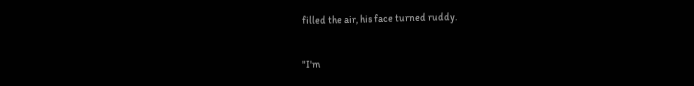filled the air, his face turned ruddy.

"I'm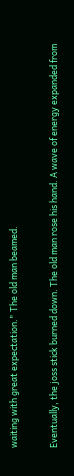waiting with great expectation." The old man beamed.

Eventually, the joss stick burned down. The old man rose his hand. A wave of energy expanded from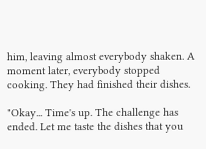him, leaving almost everybody shaken. A moment later, everybody stopped cooking. They had finished their dishes.

"Okay... Time's up. The challenge has ended. Let me taste the dishes that you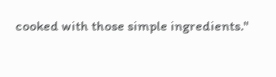cooked with those simple ingredients."